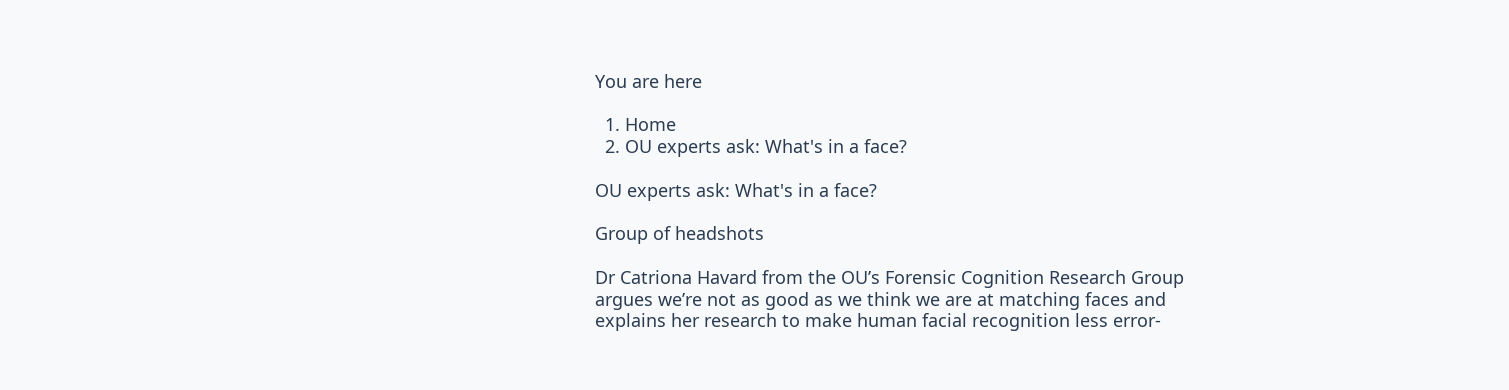You are here

  1. Home
  2. OU experts ask: What's in a face?

OU experts ask: What's in a face?

Group of headshots

Dr Catriona Havard from the OU’s Forensic Cognition Research Group argues we’re not as good as we think we are at matching faces and explains her research to make human facial recognition less error-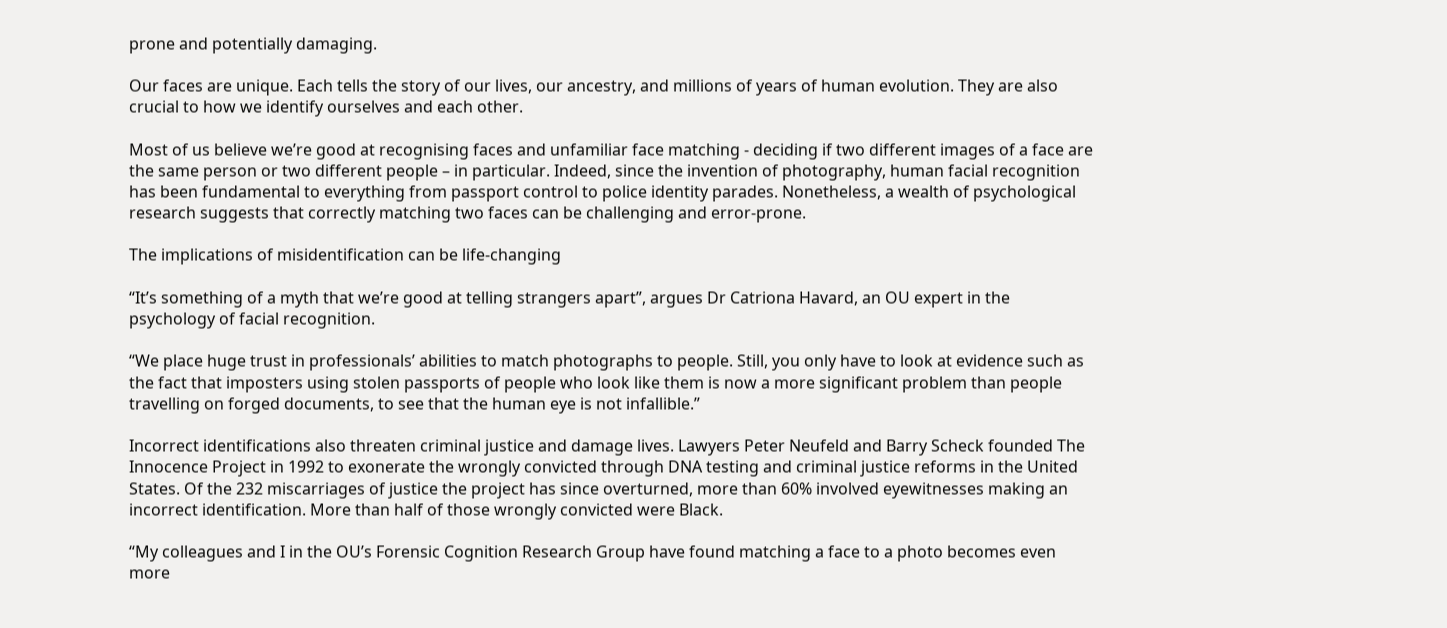prone and potentially damaging.

Our faces are unique. Each tells the story of our lives, our ancestry, and millions of years of human evolution. They are also crucial to how we identify ourselves and each other.

Most of us believe we’re good at recognising faces and unfamiliar face matching - deciding if two different images of a face are the same person or two different people – in particular. Indeed, since the invention of photography, human facial recognition has been fundamental to everything from passport control to police identity parades. Nonetheless, a wealth of psychological research suggests that correctly matching two faces can be challenging and error-prone.

The implications of misidentification can be life-changing

“It’s something of a myth that we’re good at telling strangers apart”, argues Dr Catriona Havard, an OU expert in the psychology of facial recognition.

“We place huge trust in professionals’ abilities to match photographs to people. Still, you only have to look at evidence such as the fact that imposters using stolen passports of people who look like them is now a more significant problem than people travelling on forged documents, to see that the human eye is not infallible.”

Incorrect identifications also threaten criminal justice and damage lives. Lawyers Peter Neufeld and Barry Scheck founded The Innocence Project in 1992 to exonerate the wrongly convicted through DNA testing and criminal justice reforms in the United States. Of the 232 miscarriages of justice the project has since overturned, more than 60% involved eyewitnesses making an incorrect identification. More than half of those wrongly convicted were Black.

“My colleagues and I in the OU’s Forensic Cognition Research Group have found matching a face to a photo becomes even more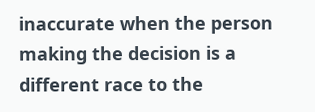inaccurate when the person making the decision is a different race to the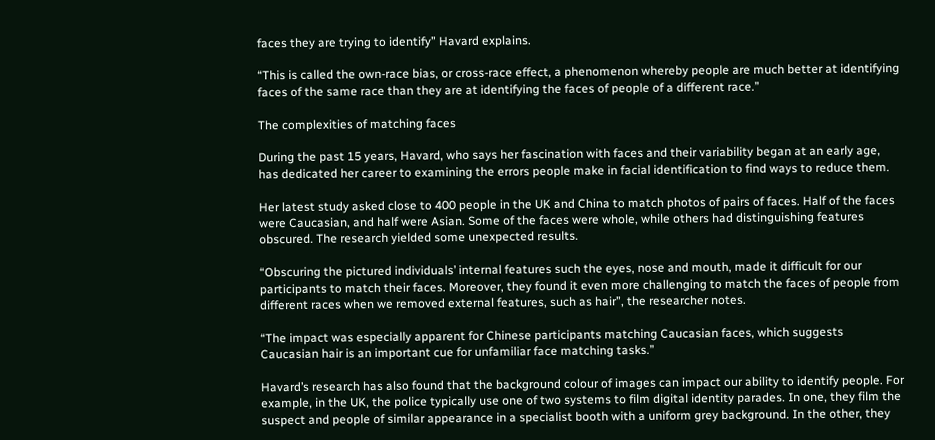faces they are trying to identify” Havard explains.

“This is called the own-race bias, or cross-race effect, a phenomenon whereby people are much better at identifying faces of the same race than they are at identifying the faces of people of a different race.”

The complexities of matching faces

During the past 15 years, Havard, who says her fascination with faces and their variability began at an early age, has dedicated her career to examining the errors people make in facial identification to find ways to reduce them.

Her latest study asked close to 400 people in the UK and China to match photos of pairs of faces. Half of the faces were Caucasian, and half were Asian. Some of the faces were whole, while others had distinguishing features obscured. The research yielded some unexpected results.

“Obscuring the pictured individuals’ internal features such the eyes, nose and mouth, made it difficult for our participants to match their faces. Moreover, they found it even more challenging to match the faces of people from different races when we removed external features, such as hair”, the researcher notes.

“The impact was especially apparent for Chinese participants matching Caucasian faces, which suggests Caucasian hair is an important cue for unfamiliar face matching tasks.”

Havard’s research has also found that the background colour of images can impact our ability to identify people. For example, in the UK, the police typically use one of two systems to film digital identity parades. In one, they film the suspect and people of similar appearance in a specialist booth with a uniform grey background. In the other, they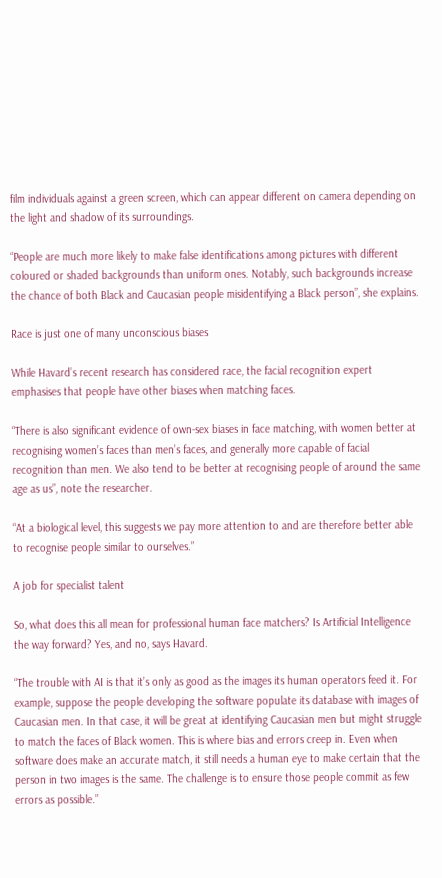film individuals against a green screen, which can appear different on camera depending on the light and shadow of its surroundings.

“People are much more likely to make false identifications among pictures with different coloured or shaded backgrounds than uniform ones. Notably, such backgrounds increase the chance of both Black and Caucasian people misidentifying a Black person”, she explains.

Race is just one of many unconscious biases

While Havard’s recent research has considered race, the facial recognition expert emphasises that people have other biases when matching faces.

“There is also significant evidence of own-sex biases in face matching, with women better at recognising women’s faces than men’s faces, and generally more capable of facial recognition than men. We also tend to be better at recognising people of around the same age as us”, note the researcher.

“At a biological level, this suggests we pay more attention to and are therefore better able to recognise people similar to ourselves.”

A job for specialist talent

So, what does this all mean for professional human face matchers? Is Artificial Intelligence the way forward? Yes, and no, says Havard.

“The trouble with AI is that it’s only as good as the images its human operators feed it. For example, suppose the people developing the software populate its database with images of Caucasian men. In that case, it will be great at identifying Caucasian men but might struggle to match the faces of Black women. This is where bias and errors creep in. Even when software does make an accurate match, it still needs a human eye to make certain that the person in two images is the same. The challenge is to ensure those people commit as few errors as possible.”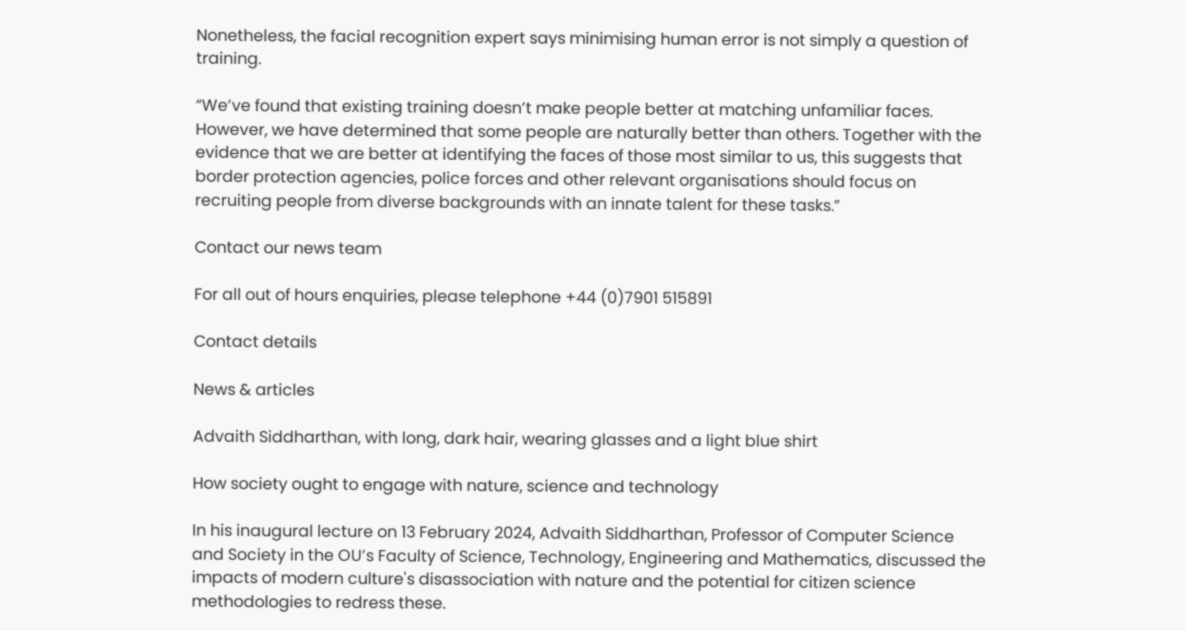Nonetheless, the facial recognition expert says minimising human error is not simply a question of training.

“We’ve found that existing training doesn’t make people better at matching unfamiliar faces. However, we have determined that some people are naturally better than others. Together with the evidence that we are better at identifying the faces of those most similar to us, this suggests that border protection agencies, police forces and other relevant organisations should focus on recruiting people from diverse backgrounds with an innate talent for these tasks.”

Contact our news team

For all out of hours enquiries, please telephone +44 (0)7901 515891

Contact details

News & articles

Advaith Siddharthan, with long, dark hair, wearing glasses and a light blue shirt

How society ought to engage with nature, science and technology

In his inaugural lecture on 13 February 2024, Advaith Siddharthan, Professor of Computer Science and Society in the OU’s Faculty of Science, Technology, Engineering and Mathematics, discussed the impacts of modern culture's disassociation with nature and the potential for citizen science methodologies to redress these.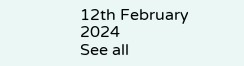12th February 2024
See all